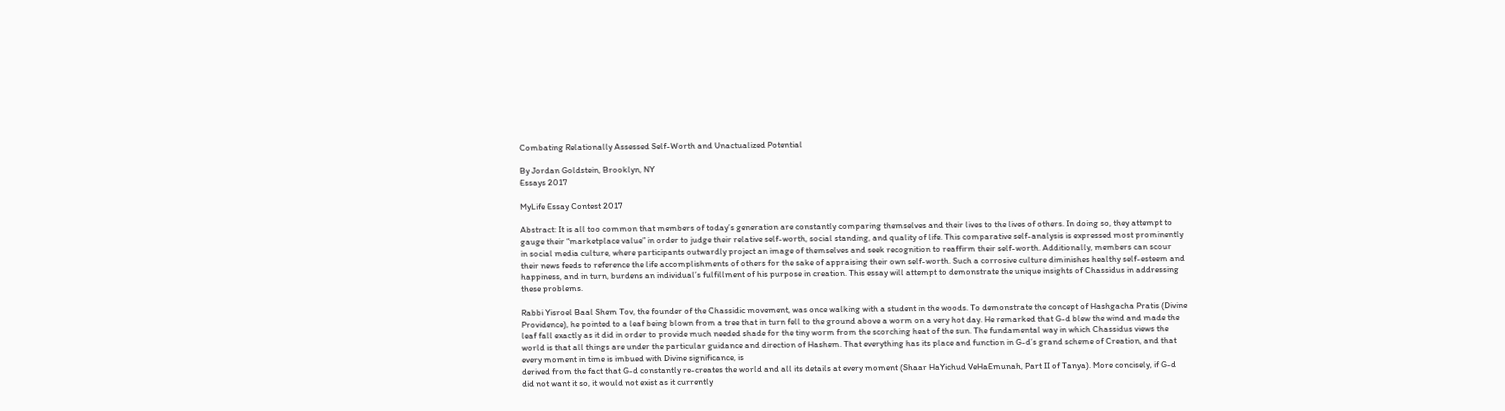Combating Relationally Assessed Self-Worth and Unactualized Potential

By Jordan Goldstein, Brooklyn, NY
Essays 2017

MyLife Essay Contest 2017

Abstract: It is all too common that members of today’s generation are constantly comparing themselves and their lives to the lives of others. In doing so, they attempt to gauge their “marketplace value” in order to judge their relative self-worth, social standing, and quality of life. This comparative self-analysis is expressed most prominently in social media culture, where participants outwardly project an image of themselves and seek recognition to reaffirm their self-worth. Additionally, members can scour their news feeds to reference the life accomplishments of others for the sake of appraising their own self-worth. Such a corrosive culture diminishes healthy self-esteem and happiness, and in turn, burdens an individual’s fulfillment of his purpose in creation. This essay will attempt to demonstrate the unique insights of Chassidus in addressing these problems.

Rabbi Yisroel Baal Shem Tov, the founder of the Chassidic movement, was once walking with a student in the woods. To demonstrate the concept of Hashgacha Pratis (Divine Providence), he pointed to a leaf being blown from a tree that in turn fell to the ground above a worm on a very hot day. He remarked that G-d blew the wind and made the leaf fall exactly as it did in order to provide much needed shade for the tiny worm from the scorching heat of the sun. The fundamental way in which Chassidus views the world is that all things are under the particular guidance and direction of Hashem. That everything has its place and function in G-d’s grand scheme of Creation, and that every moment in time is imbued with Divine significance, is
derived from the fact that G-d constantly re-creates the world and all its details at every moment (Shaar HaYichud VeHaEmunah, Part II of Tanya). More concisely, if G-d did not want it so, it would not exist as it currently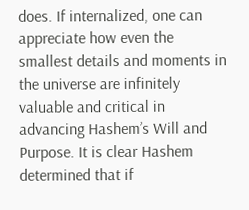does. If internalized, one can appreciate how even the smallest details and moments in the universe are infinitely valuable and critical in advancing Hashem’s Will and Purpose. It is clear Hashem determined that if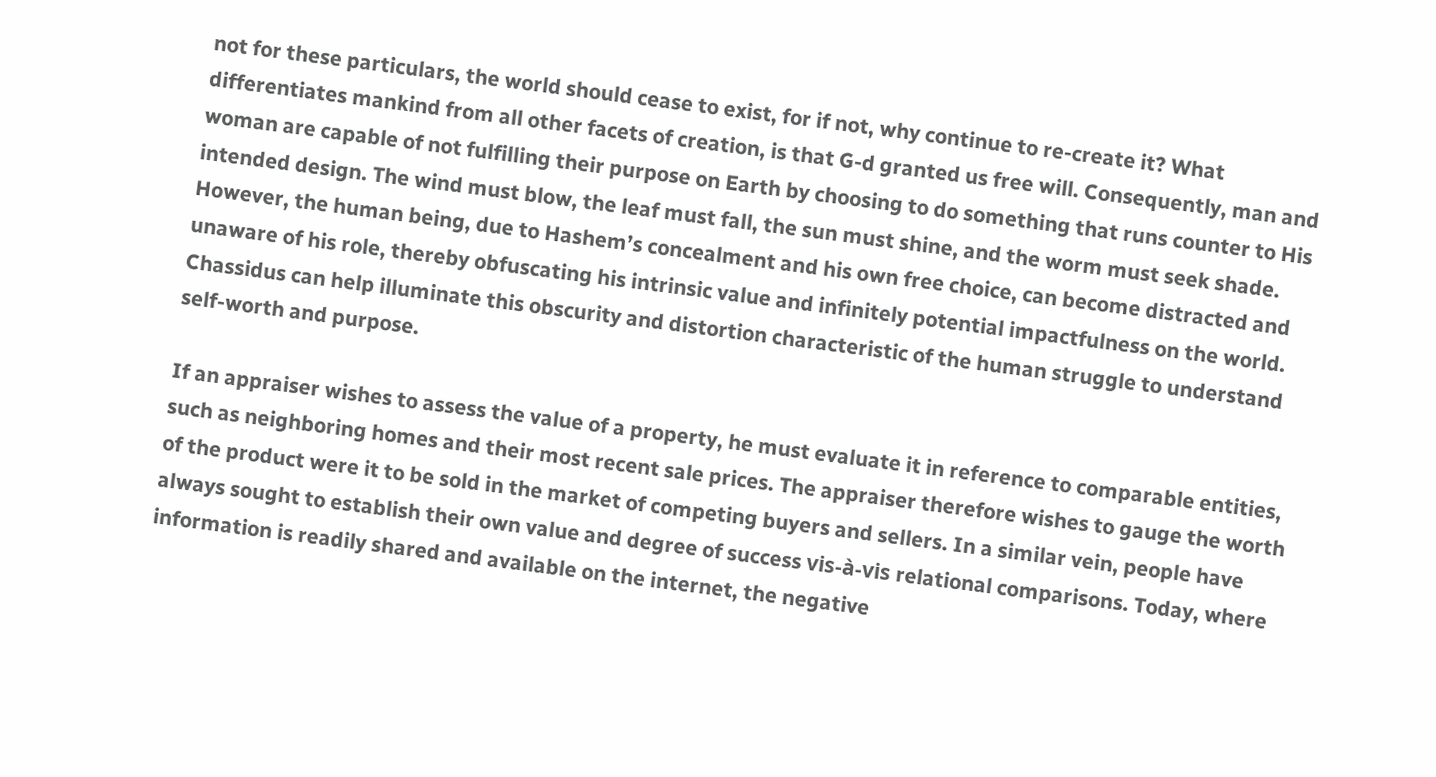not for these particulars, the world should cease to exist, for if not, why continue to re-create it? What differentiates mankind from all other facets of creation, is that G-d granted us free will. Consequently, man and woman are capable of not fulfilling their purpose on Earth by choosing to do something that runs counter to His intended design. The wind must blow, the leaf must fall, the sun must shine, and the worm must seek shade. However, the human being, due to Hashem’s concealment and his own free choice, can become distracted and unaware of his role, thereby obfuscating his intrinsic value and infinitely potential impactfulness on the world. Chassidus can help illuminate this obscurity and distortion characteristic of the human struggle to understand self-worth and purpose.

If an appraiser wishes to assess the value of a property, he must evaluate it in reference to comparable entities, such as neighboring homes and their most recent sale prices. The appraiser therefore wishes to gauge the worth of the product were it to be sold in the market of competing buyers and sellers. In a similar vein, people have always sought to establish their own value and degree of success vis-à-vis relational comparisons. Today, where information is readily shared and available on the internet, the negative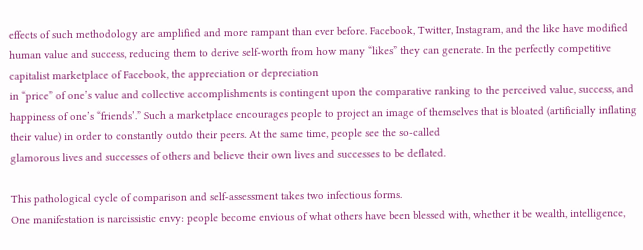effects of such methodology are amplified and more rampant than ever before. Facebook, Twitter, Instagram, and the like have modified human value and success, reducing them to derive self-worth from how many “likes” they can generate. In the perfectly competitive capitalist marketplace of Facebook, the appreciation or depreciation
in “price” of one’s value and collective accomplishments is contingent upon the comparative ranking to the perceived value, success, and happiness of one’s “friends’.” Such a marketplace encourages people to project an image of themselves that is bloated (artificially inflating their value) in order to constantly outdo their peers. At the same time, people see the so-called
glamorous lives and successes of others and believe their own lives and successes to be deflated.

This pathological cycle of comparison and self-assessment takes two infectious forms.
One manifestation is narcissistic envy: people become envious of what others have been blessed with, whether it be wealth, intelligence,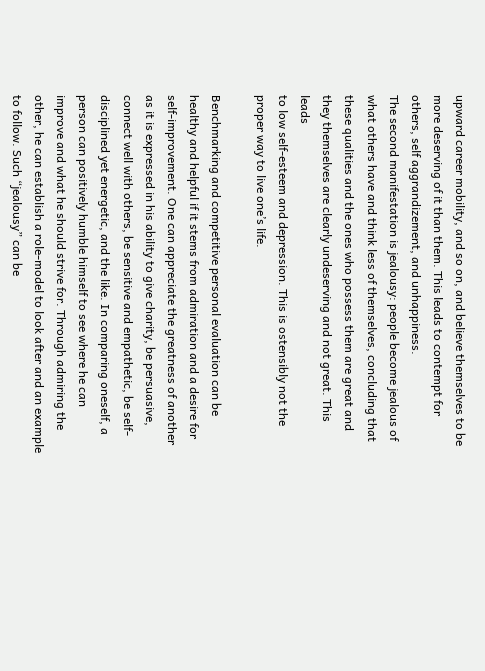upward career mobility, and so on, and believe themselves to be more deserving of it than them. This leads to contempt for others, self aggrandizement, and unhappiness.
The second manifestation is jealousy: people become jealous of what others have and think less of themselves, concluding that these qualities and the ones who possess them are great and they themselves are clearly undeserving and not great. This leads
to low self-esteem and depression. This is ostensibly not the proper way to live one’s life.

Benchmarking and competitive personal evaluation can be healthy and helpful if it stems from admiration and a desire for self-improvement. One can appreciate the greatness of another as it is expressed in his ability to give charity, be persuasive, connect well with others, be sensitive and empathetic, be self-disciplined yet energetic, and the like. In comparing oneself, a person can positively humble himself to see where he can improve and what he should strive for. Through admiring the other, he can establish a role-model to look after and an example to follow. Such “jealousy” can be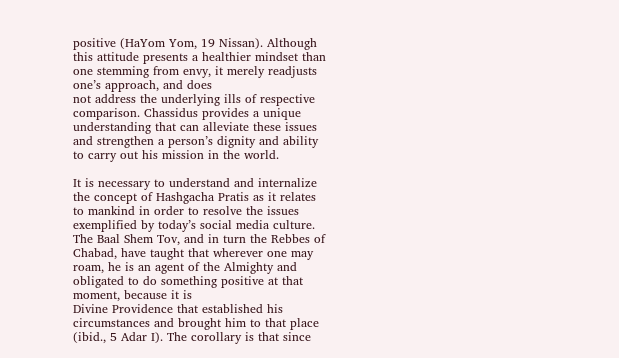positive (HaYom Yom, 19 Nissan). Although this attitude presents a healthier mindset than one stemming from envy, it merely readjusts one’s approach, and does
not address the underlying ills of respective comparison. Chassidus provides a unique understanding that can alleviate these issues and strengthen a person’s dignity and ability to carry out his mission in the world.

It is necessary to understand and internalize the concept of Hashgacha Pratis as it relates to mankind in order to resolve the issues exemplified by today’s social media culture. The Baal Shem Tov, and in turn the Rebbes of Chabad, have taught that wherever one may roam, he is an agent of the Almighty and obligated to do something positive at that moment, because it is
Divine Providence that established his circumstances and brought him to that place (ibid., 5 Adar I). The corollary is that since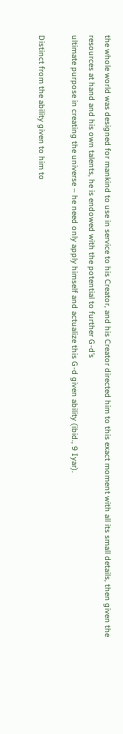the whole world was designed for mankind to use in service to his Creator, and his Creator directed him to this exact moment with all its small details, then given the resources at hand and his own talents, he is endowed with the potential to further G-d’s
ultimate purpose in creating the universe – he need only apply himself and actualize this G-d given ability (ibid., 9 Iyar).

Distinct from the ability given to him to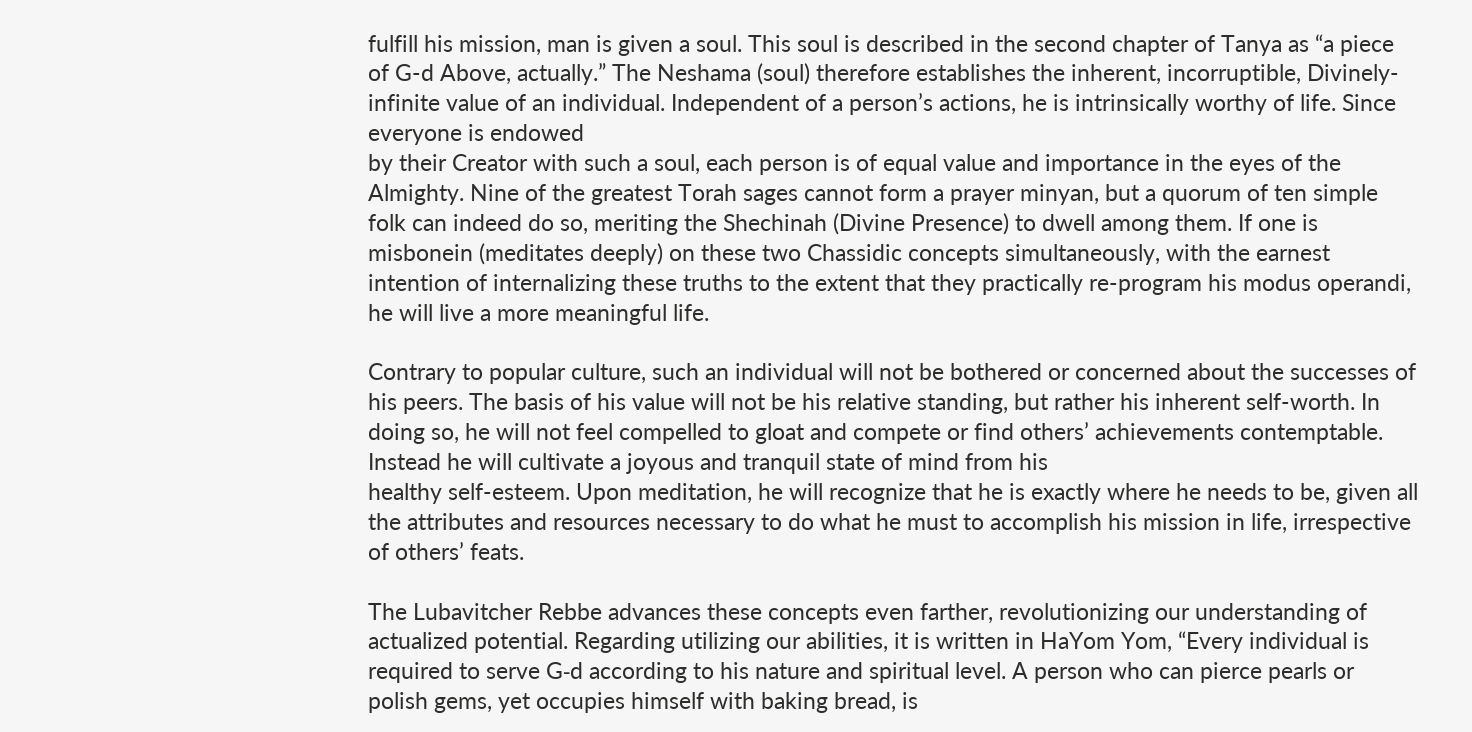fulfill his mission, man is given a soul. This soul is described in the second chapter of Tanya as “a piece of G-d Above, actually.” The Neshama (soul) therefore establishes the inherent, incorruptible, Divinely-infinite value of an individual. Independent of a person’s actions, he is intrinsically worthy of life. Since everyone is endowed
by their Creator with such a soul, each person is of equal value and importance in the eyes of the Almighty. Nine of the greatest Torah sages cannot form a prayer minyan, but a quorum of ten simple folk can indeed do so, meriting the Shechinah (Divine Presence) to dwell among them. If one is misbonein (meditates deeply) on these two Chassidic concepts simultaneously, with the earnest intention of internalizing these truths to the extent that they practically re-program his modus operandi, he will live a more meaningful life.

Contrary to popular culture, such an individual will not be bothered or concerned about the successes of his peers. The basis of his value will not be his relative standing, but rather his inherent self-worth. In doing so, he will not feel compelled to gloat and compete or find others’ achievements contemptable. Instead he will cultivate a joyous and tranquil state of mind from his
healthy self-esteem. Upon meditation, he will recognize that he is exactly where he needs to be, given all the attributes and resources necessary to do what he must to accomplish his mission in life, irrespective of others’ feats.

The Lubavitcher Rebbe advances these concepts even farther, revolutionizing our understanding of actualized potential. Regarding utilizing our abilities, it is written in HaYom Yom, “Every individual is required to serve G‑d according to his nature and spiritual level. A person who can pierce pearls or polish gems, yet occupies himself with baking bread, is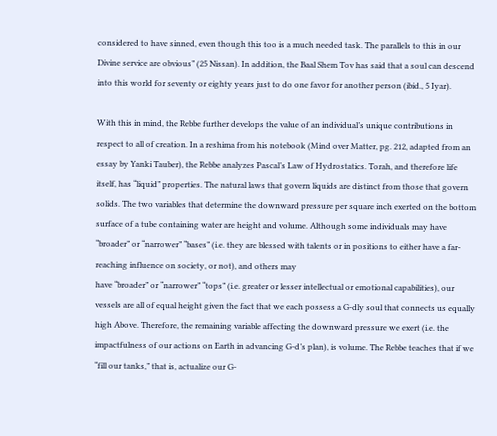considered to have sinned, even though this too is a much needed task. The parallels to this in our Divine service are obvious” (25 Nissan). In addition, the Baal Shem Tov has said that a soul can descend into this world for seventy or eighty years just to do one favor for another person (ibid., 5 Iyar).

With this in mind, the Rebbe further develops the value of an individual’s unique contributions in respect to all of creation. In a reshima from his notebook (Mind over Matter, pg. 212, adapted from an essay by Yanki Tauber), the Rebbe analyzes Pascal’s Law of Hydrostatics. Torah, and therefore life itself, has “liquid” properties. The natural laws that govern liquids are distinct from those that govern solids. The two variables that determine the downward pressure per square inch exerted on the bottom surface of a tube containing water are height and volume. Although some individuals may have “broader” or “narrower” “bases” (i.e. they are blessed with talents or in positions to either have a far-reaching influence on society, or not), and others may
have “broader” or “narrower” “tops” (i.e. greater or lesser intellectual or emotional capabilities), our vessels are all of equal height given the fact that we each possess a G-dly soul that connects us equally high Above. Therefore, the remaining variable affecting the downward pressure we exert (i.e. the impactfulness of our actions on Earth in advancing G-d’s plan), is volume. The Rebbe teaches that if we “fill our tanks,” that is, actualize our G-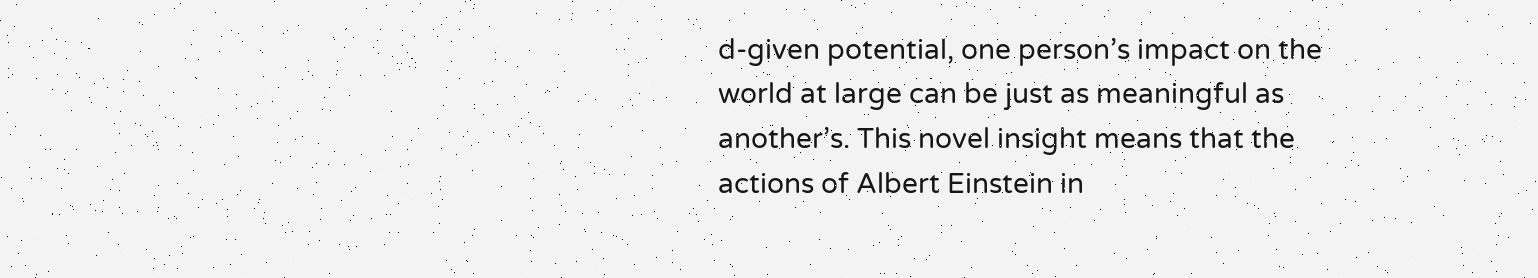d-given potential, one person’s impact on the world at large can be just as meaningful as another’s. This novel insight means that the actions of Albert Einstein in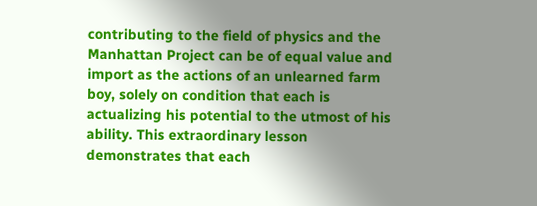contributing to the field of physics and the Manhattan Project can be of equal value and import as the actions of an unlearned farm boy, solely on condition that each is actualizing his potential to the utmost of his ability. This extraordinary lesson demonstrates that each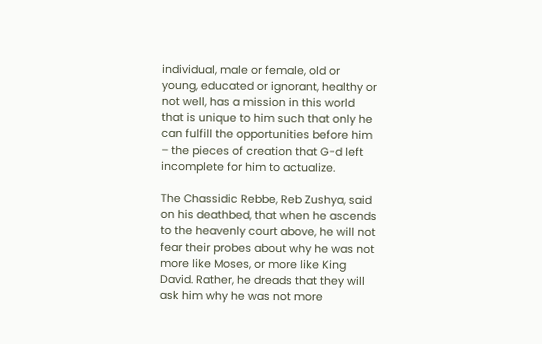individual, male or female, old or young, educated or ignorant, healthy or not well, has a mission in this world that is unique to him such that only he can fulfill the opportunities before him – the pieces of creation that G-d left incomplete for him to actualize.

The Chassidic Rebbe, Reb Zushya, said on his deathbed, that when he ascends to the heavenly court above, he will not fear their probes about why he was not more like Moses, or more like King David. Rather, he dreads that they will ask him why he was not more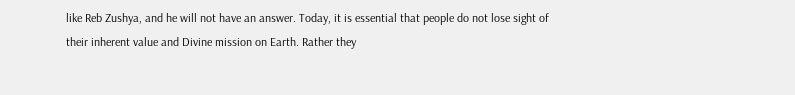like Reb Zushya, and he will not have an answer. Today, it is essential that people do not lose sight of
their inherent value and Divine mission on Earth. Rather they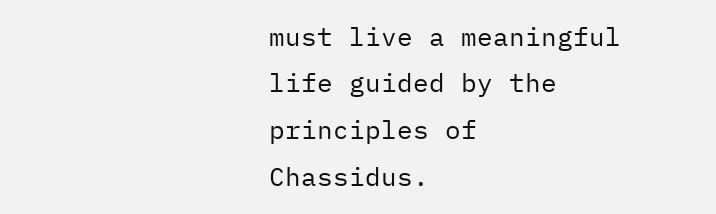must live a meaningful life guided by the principles of Chassidus.